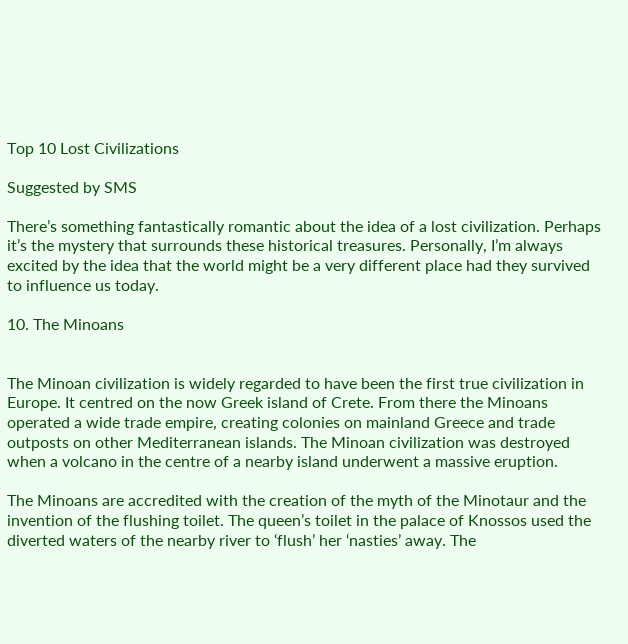Top 10 Lost Civilizations

Suggested by SMS

There’s something fantastically romantic about the idea of a lost civilization. Perhaps it’s the mystery that surrounds these historical treasures. Personally, I’m always excited by the idea that the world might be a very different place had they survived to influence us today.

10. The Minoans


The Minoan civilization is widely regarded to have been the first true civilization in Europe. It centred on the now Greek island of Crete. From there the Minoans operated a wide trade empire, creating colonies on mainland Greece and trade outposts on other Mediterranean islands. The Minoan civilization was destroyed when a volcano in the centre of a nearby island underwent a massive eruption.

The Minoans are accredited with the creation of the myth of the Minotaur and the invention of the flushing toilet. The queen’s toilet in the palace of Knossos used the diverted waters of the nearby river to ‘flush’ her ‘nasties’ away. The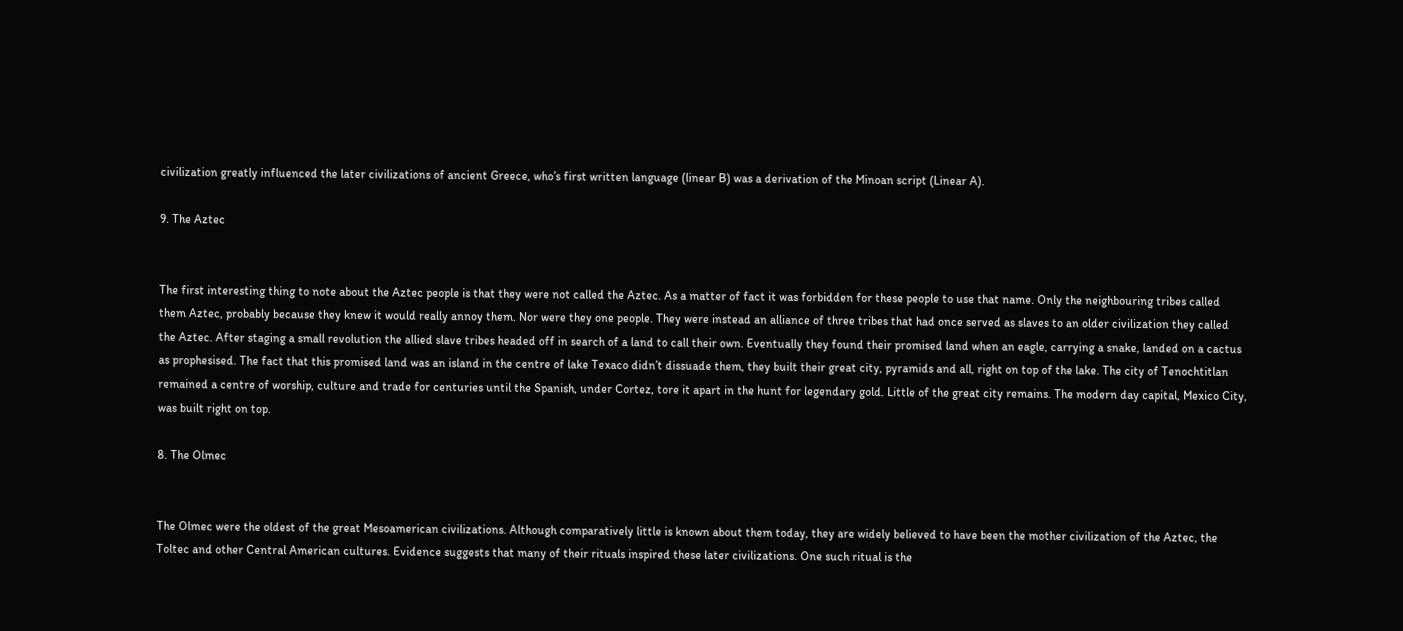civilization greatly influenced the later civilizations of ancient Greece, who’s first written language (linear B) was a derivation of the Minoan script (Linear A).

9. The Aztec


The first interesting thing to note about the Aztec people is that they were not called the Aztec. As a matter of fact it was forbidden for these people to use that name. Only the neighbouring tribes called them Aztec, probably because they knew it would really annoy them. Nor were they one people. They were instead an alliance of three tribes that had once served as slaves to an older civilization they called the Aztec. After staging a small revolution the allied slave tribes headed off in search of a land to call their own. Eventually they found their promised land when an eagle, carrying a snake, landed on a cactus as prophesised. The fact that this promised land was an island in the centre of lake Texaco didn’t dissuade them, they built their great city, pyramids and all, right on top of the lake. The city of Tenochtitlan remained a centre of worship, culture and trade for centuries until the Spanish, under Cortez, tore it apart in the hunt for legendary gold. Little of the great city remains. The modern day capital, Mexico City, was built right on top.

8. The Olmec


The Olmec were the oldest of the great Mesoamerican civilizations. Although comparatively little is known about them today, they are widely believed to have been the mother civilization of the Aztec, the Toltec and other Central American cultures. Evidence suggests that many of their rituals inspired these later civilizations. One such ritual is the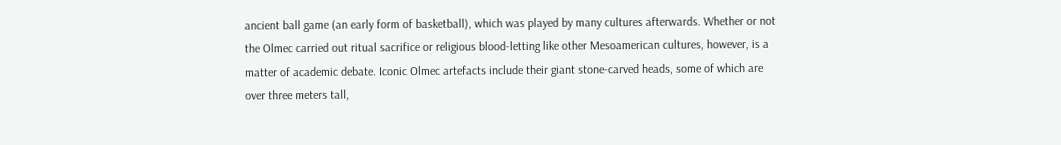ancient ball game (an early form of basketball), which was played by many cultures afterwards. Whether or not the Olmec carried out ritual sacrifice or religious blood-letting like other Mesoamerican cultures, however, is a matter of academic debate. Iconic Olmec artefacts include their giant stone-carved heads, some of which are over three meters tall,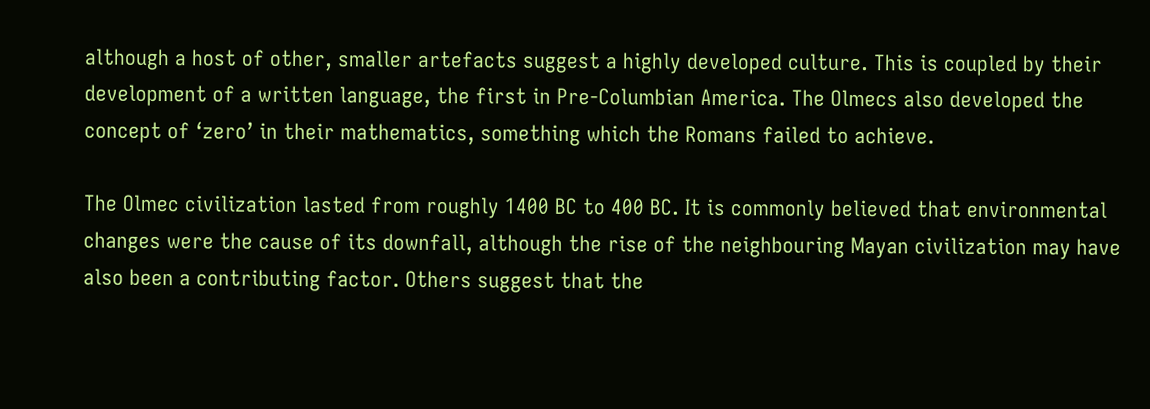although a host of other, smaller artefacts suggest a highly developed culture. This is coupled by their development of a written language, the first in Pre-Columbian America. The Olmecs also developed the concept of ‘zero’ in their mathematics, something which the Romans failed to achieve.

The Olmec civilization lasted from roughly 1400 BC to 400 BC. It is commonly believed that environmental changes were the cause of its downfall, although the rise of the neighbouring Mayan civilization may have also been a contributing factor. Others suggest that the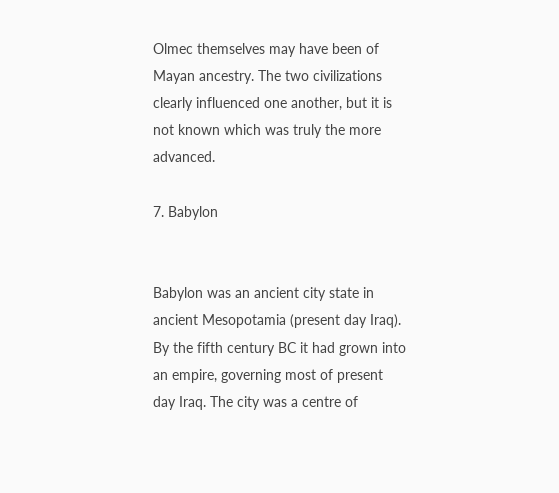Olmec themselves may have been of Mayan ancestry. The two civilizations clearly influenced one another, but it is not known which was truly the more advanced.

7. Babylon


Babylon was an ancient city state in ancient Mesopotamia (present day Iraq). By the fifth century BC it had grown into an empire, governing most of present day Iraq. The city was a centre of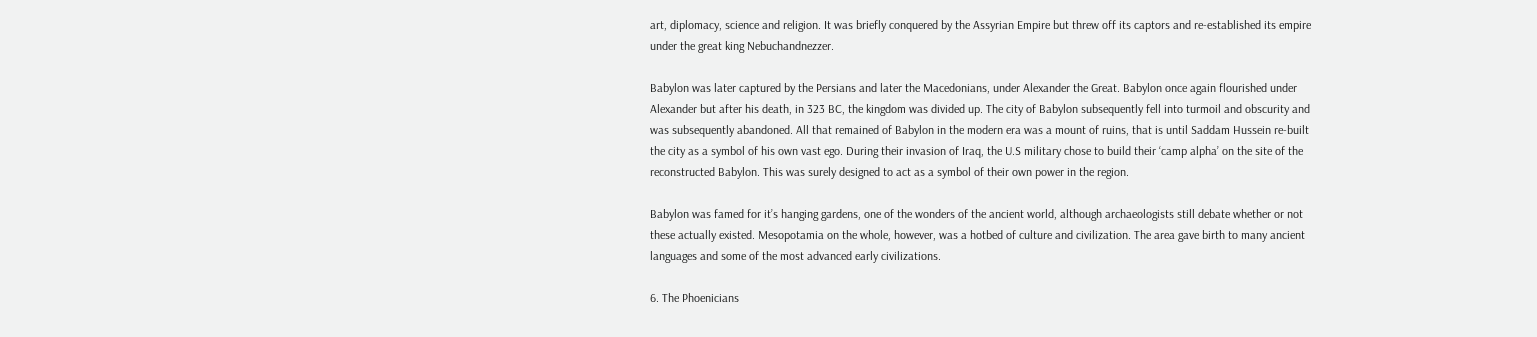art, diplomacy, science and religion. It was briefly conquered by the Assyrian Empire but threw off its captors and re-established its empire under the great king Nebuchandnezzer.

Babylon was later captured by the Persians and later the Macedonians, under Alexander the Great. Babylon once again flourished under Alexander but after his death, in 323 BC, the kingdom was divided up. The city of Babylon subsequently fell into turmoil and obscurity and was subsequently abandoned. All that remained of Babylon in the modern era was a mount of ruins, that is until Saddam Hussein re-built the city as a symbol of his own vast ego. During their invasion of Iraq, the U.S military chose to build their ‘camp alpha’ on the site of the reconstructed Babylon. This was surely designed to act as a symbol of their own power in the region.

Babylon was famed for it’s hanging gardens, one of the wonders of the ancient world, although archaeologists still debate whether or not these actually existed. Mesopotamia on the whole, however, was a hotbed of culture and civilization. The area gave birth to many ancient languages and some of the most advanced early civilizations.

6. The Phoenicians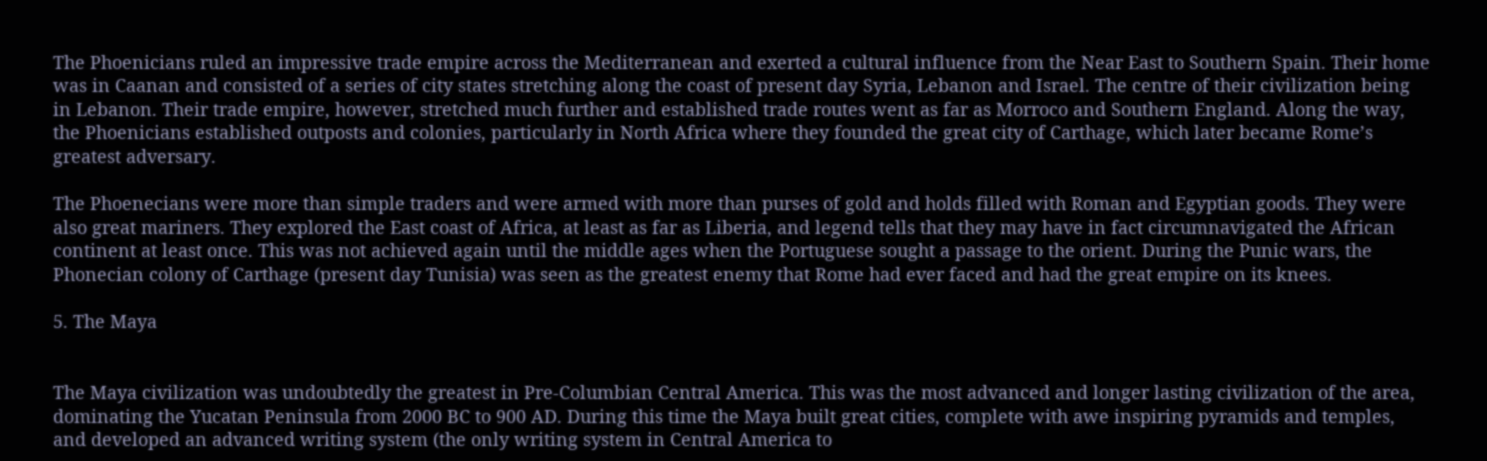The Phoenicians ruled an impressive trade empire across the Mediterranean and exerted a cultural influence from the Near East to Southern Spain. Their home was in Caanan and consisted of a series of city states stretching along the coast of present day Syria, Lebanon and Israel. The centre of their civilization being in Lebanon. Their trade empire, however, stretched much further and established trade routes went as far as Morroco and Southern England. Along the way, the Phoenicians established outposts and colonies, particularly in North Africa where they founded the great city of Carthage, which later became Rome’s greatest adversary.

The Phoenecians were more than simple traders and were armed with more than purses of gold and holds filled with Roman and Egyptian goods. They were also great mariners. They explored the East coast of Africa, at least as far as Liberia, and legend tells that they may have in fact circumnavigated the African continent at least once. This was not achieved again until the middle ages when the Portuguese sought a passage to the orient. During the Punic wars, the Phonecian colony of Carthage (present day Tunisia) was seen as the greatest enemy that Rome had ever faced and had the great empire on its knees.

5. The Maya


The Maya civilization was undoubtedly the greatest in Pre-Columbian Central America. This was the most advanced and longer lasting civilization of the area, dominating the Yucatan Peninsula from 2000 BC to 900 AD. During this time the Maya built great cities, complete with awe inspiring pyramids and temples, and developed an advanced writing system (the only writing system in Central America to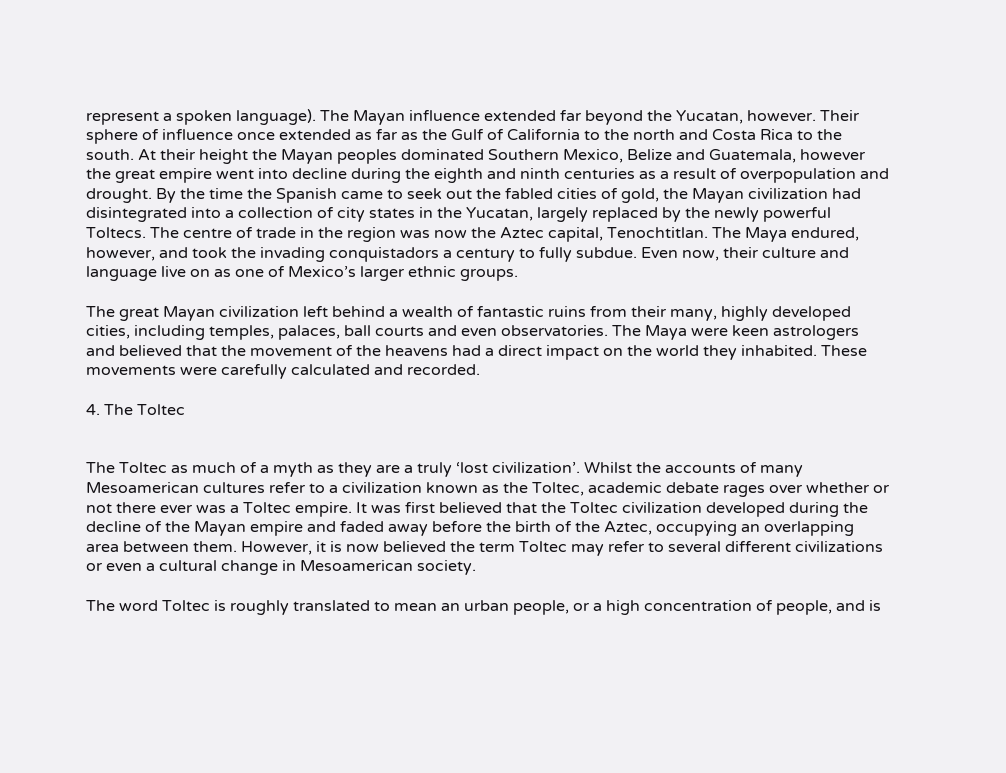represent a spoken language). The Mayan influence extended far beyond the Yucatan, however. Their sphere of influence once extended as far as the Gulf of California to the north and Costa Rica to the south. At their height the Mayan peoples dominated Southern Mexico, Belize and Guatemala, however the great empire went into decline during the eighth and ninth centuries as a result of overpopulation and drought. By the time the Spanish came to seek out the fabled cities of gold, the Mayan civilization had disintegrated into a collection of city states in the Yucatan, largely replaced by the newly powerful Toltecs. The centre of trade in the region was now the Aztec capital, Tenochtitlan. The Maya endured, however, and took the invading conquistadors a century to fully subdue. Even now, their culture and language live on as one of Mexico’s larger ethnic groups.

The great Mayan civilization left behind a wealth of fantastic ruins from their many, highly developed cities, including temples, palaces, ball courts and even observatories. The Maya were keen astrologers and believed that the movement of the heavens had a direct impact on the world they inhabited. These movements were carefully calculated and recorded.

4. The Toltec


The Toltec as much of a myth as they are a truly ‘lost civilization’. Whilst the accounts of many Mesoamerican cultures refer to a civilization known as the Toltec, academic debate rages over whether or not there ever was a Toltec empire. It was first believed that the Toltec civilization developed during the decline of the Mayan empire and faded away before the birth of the Aztec, occupying an overlapping area between them. However, it is now believed the term Toltec may refer to several different civilizations or even a cultural change in Mesoamerican society.

The word Toltec is roughly translated to mean an urban people, or a high concentration of people, and is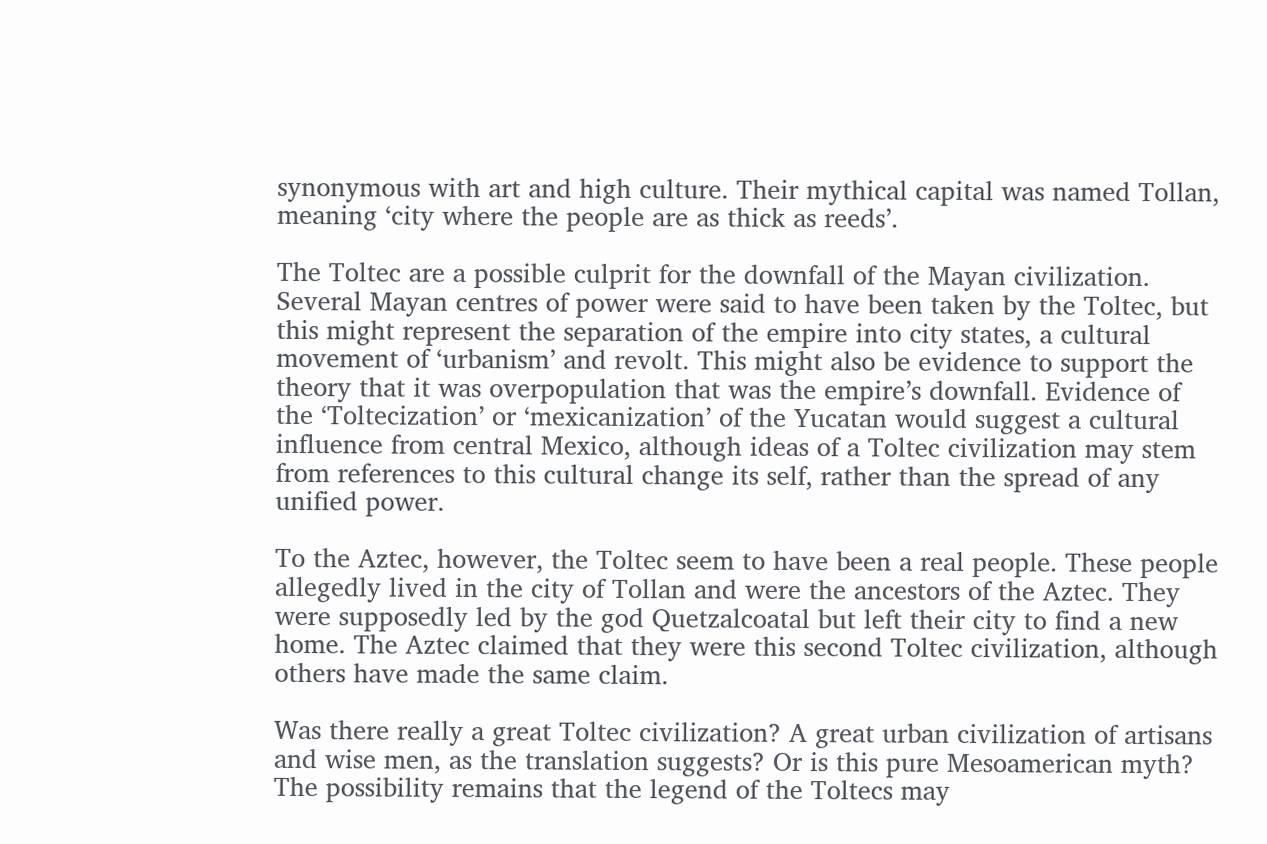synonymous with art and high culture. Their mythical capital was named Tollan, meaning ‘city where the people are as thick as reeds’.

The Toltec are a possible culprit for the downfall of the Mayan civilization. Several Mayan centres of power were said to have been taken by the Toltec, but this might represent the separation of the empire into city states, a cultural movement of ‘urbanism’ and revolt. This might also be evidence to support the theory that it was overpopulation that was the empire’s downfall. Evidence of the ‘Toltecization’ or ‘mexicanization’ of the Yucatan would suggest a cultural influence from central Mexico, although ideas of a Toltec civilization may stem from references to this cultural change its self, rather than the spread of any unified power.

To the Aztec, however, the Toltec seem to have been a real people. These people allegedly lived in the city of Tollan and were the ancestors of the Aztec. They were supposedly led by the god Quetzalcoatal but left their city to find a new home. The Aztec claimed that they were this second Toltec civilization, although others have made the same claim.

Was there really a great Toltec civilization? A great urban civilization of artisans and wise men, as the translation suggests? Or is this pure Mesoamerican myth? The possibility remains that the legend of the Toltecs may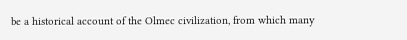be a historical account of the Olmec civilization, from which many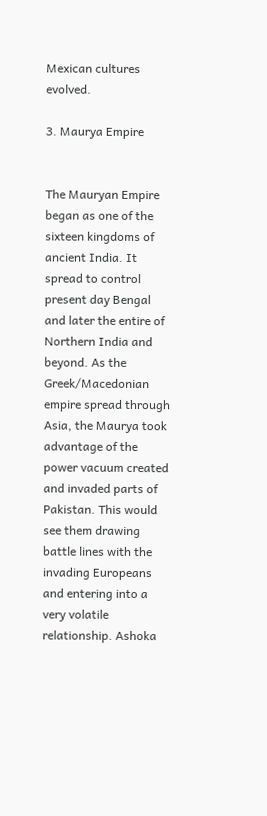Mexican cultures evolved.

3. Maurya Empire


The Mauryan Empire began as one of the sixteen kingdoms of ancient India. It spread to control present day Bengal and later the entire of Northern India and beyond. As the Greek/Macedonian empire spread through Asia, the Maurya took advantage of the power vacuum created and invaded parts of Pakistan. This would see them drawing battle lines with the invading Europeans and entering into a very volatile relationship. Ashoka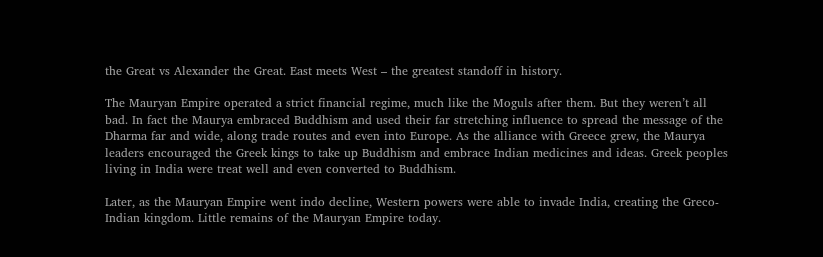the Great vs Alexander the Great. East meets West – the greatest standoff in history.

The Mauryan Empire operated a strict financial regime, much like the Moguls after them. But they weren’t all bad. In fact the Maurya embraced Buddhism and used their far stretching influence to spread the message of the Dharma far and wide, along trade routes and even into Europe. As the alliance with Greece grew, the Maurya leaders encouraged the Greek kings to take up Buddhism and embrace Indian medicines and ideas. Greek peoples living in India were treat well and even converted to Buddhism.

Later, as the Mauryan Empire went indo decline, Western powers were able to invade India, creating the Greco-Indian kingdom. Little remains of the Mauryan Empire today.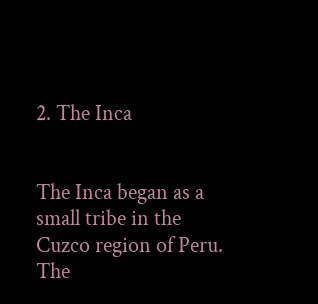2. The Inca


The Inca began as a small tribe in the Cuzco region of Peru. The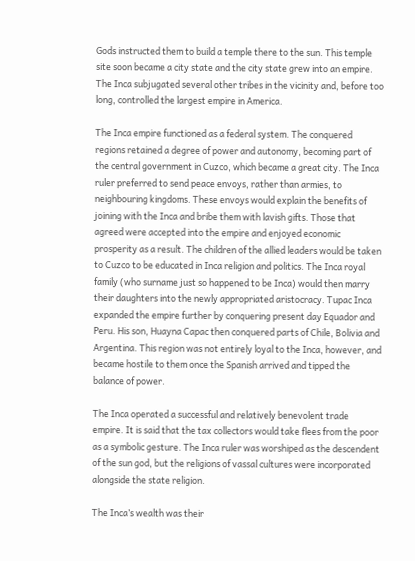Gods instructed them to build a temple there to the sun. This temple site soon became a city state and the city state grew into an empire. The Inca subjugated several other tribes in the vicinity and, before too long, controlled the largest empire in America.

The Inca empire functioned as a federal system. The conquered regions retained a degree of power and autonomy, becoming part of the central government in Cuzco, which became a great city. The Inca ruler preferred to send peace envoys, rather than armies, to neighbouring kingdoms. These envoys would explain the benefits of joining with the Inca and bribe them with lavish gifts. Those that agreed were accepted into the empire and enjoyed economic prosperity as a result. The children of the allied leaders would be taken to Cuzco to be educated in Inca religion and politics. The Inca royal family (who surname just so happened to be Inca) would then marry their daughters into the newly appropriated aristocracy. Tupac Inca expanded the empire further by conquering present day Equador and Peru. His son, Huayna Capac then conquered parts of Chile, Bolivia and Argentina. This region was not entirely loyal to the Inca, however, and became hostile to them once the Spanish arrived and tipped the balance of power.

The Inca operated a successful and relatively benevolent trade empire. It is said that the tax collectors would take flees from the poor as a symbolic gesture. The Inca ruler was worshiped as the descendent of the sun god, but the religions of vassal cultures were incorporated alongside the state religion.

The Inca’s wealth was their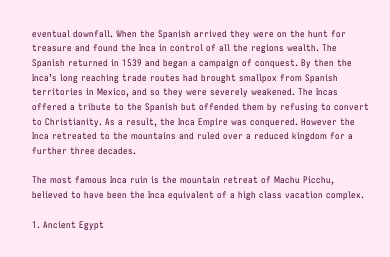eventual downfall. When the Spanish arrived they were on the hunt for treasure and found the Inca in control of all the regions wealth. The Spanish returned in 1539 and began a campaign of conquest. By then the Inca’s long reaching trade routes had brought smallpox from Spanish territories in Mexico, and so they were severely weakened. The Incas offered a tribute to the Spanish but offended them by refusing to convert to Christianity. As a result, the Inca Empire was conquered. However the Inca retreated to the mountains and ruled over a reduced kingdom for a further three decades.

The most famous Inca ruin is the mountain retreat of Machu Picchu, believed to have been the Inca equivalent of a high class vacation complex.

1. Ancient Egypt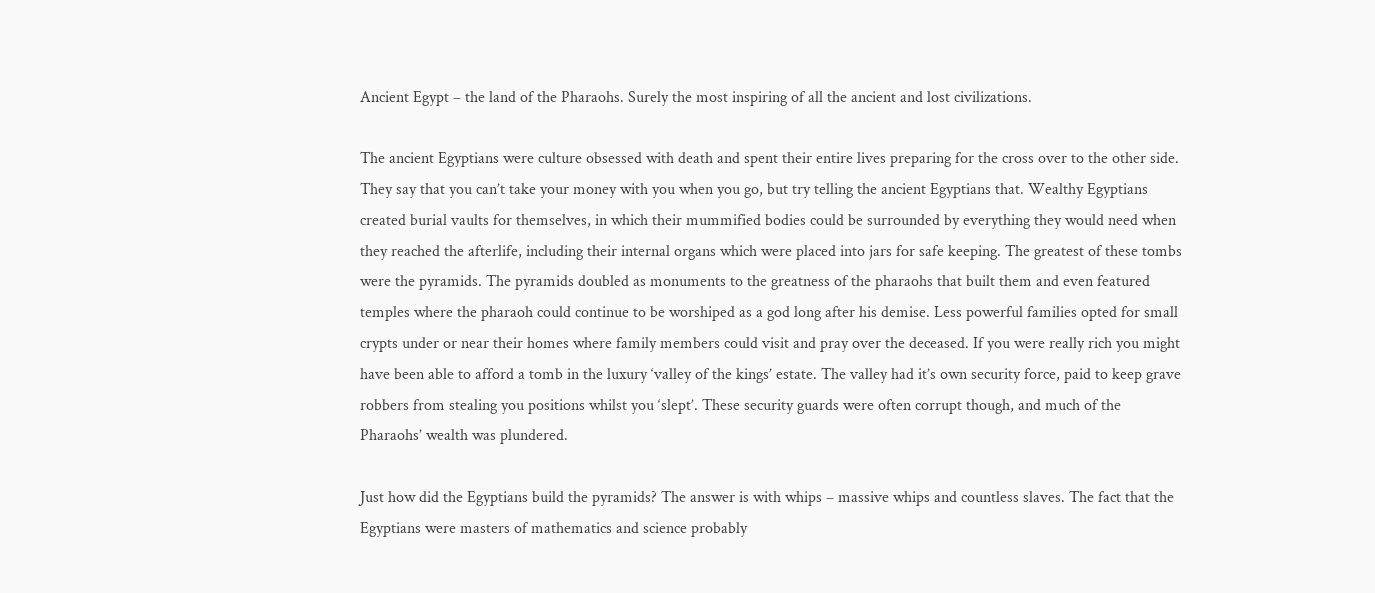Ancient Egypt – the land of the Pharaohs. Surely the most inspiring of all the ancient and lost civilizations.

The ancient Egyptians were culture obsessed with death and spent their entire lives preparing for the cross over to the other side. They say that you can’t take your money with you when you go, but try telling the ancient Egyptians that. Wealthy Egyptians created burial vaults for themselves, in which their mummified bodies could be surrounded by everything they would need when they reached the afterlife, including their internal organs which were placed into jars for safe keeping. The greatest of these tombs were the pyramids. The pyramids doubled as monuments to the greatness of the pharaohs that built them and even featured temples where the pharaoh could continue to be worshiped as a god long after his demise. Less powerful families opted for small crypts under or near their homes where family members could visit and pray over the deceased. If you were really rich you might have been able to afford a tomb in the luxury ‘valley of the kings’ estate. The valley had it’s own security force, paid to keep grave robbers from stealing you positions whilst you ‘slept’. These security guards were often corrupt though, and much of the Pharaohs’ wealth was plundered.

Just how did the Egyptians build the pyramids? The answer is with whips – massive whips and countless slaves. The fact that the Egyptians were masters of mathematics and science probably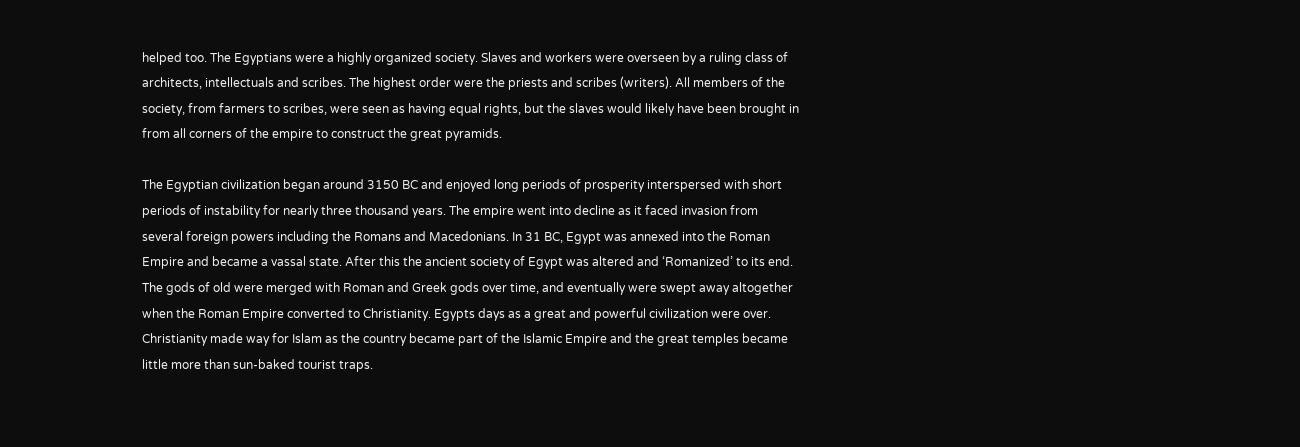helped too. The Egyptians were a highly organized society. Slaves and workers were overseen by a ruling class of architects, intellectuals and scribes. The highest order were the priests and scribes (writers). All members of the society, from farmers to scribes, were seen as having equal rights, but the slaves would likely have been brought in from all corners of the empire to construct the great pyramids.

The Egyptian civilization began around 3150 BC and enjoyed long periods of prosperity interspersed with short periods of instability for nearly three thousand years. The empire went into decline as it faced invasion from several foreign powers including the Romans and Macedonians. In 31 BC, Egypt was annexed into the Roman Empire and became a vassal state. After this the ancient society of Egypt was altered and ‘Romanized’ to its end. The gods of old were merged with Roman and Greek gods over time, and eventually were swept away altogether when the Roman Empire converted to Christianity. Egypts days as a great and powerful civilization were over. Christianity made way for Islam as the country became part of the Islamic Empire and the great temples became little more than sun-baked tourist traps.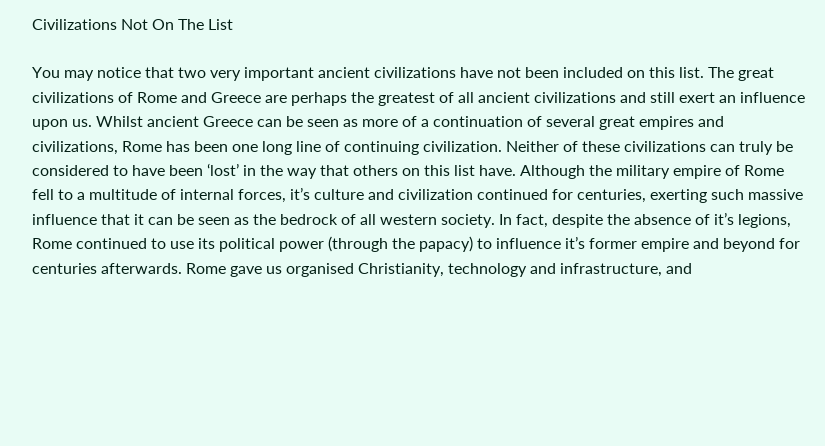Civilizations Not On The List

You may notice that two very important ancient civilizations have not been included on this list. The great civilizations of Rome and Greece are perhaps the greatest of all ancient civilizations and still exert an influence upon us. Whilst ancient Greece can be seen as more of a continuation of several great empires and civilizations, Rome has been one long line of continuing civilization. Neither of these civilizations can truly be considered to have been ‘lost’ in the way that others on this list have. Although the military empire of Rome fell to a multitude of internal forces, it’s culture and civilization continued for centuries, exerting such massive influence that it can be seen as the bedrock of all western society. In fact, despite the absence of it’s legions, Rome continued to use its political power (through the papacy) to influence it’s former empire and beyond for centuries afterwards. Rome gave us organised Christianity, technology and infrastructure, and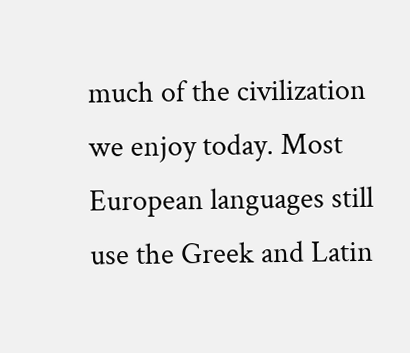much of the civilization we enjoy today. Most European languages still use the Greek and Latin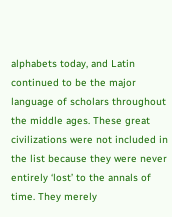alphabets today, and Latin continued to be the major language of scholars throughout the middle ages. These great civilizations were not included in the list because they were never entirely ‘lost’ to the annals of time. They merely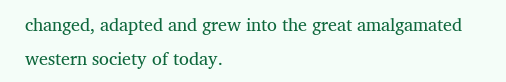changed, adapted and grew into the great amalgamated western society of today.